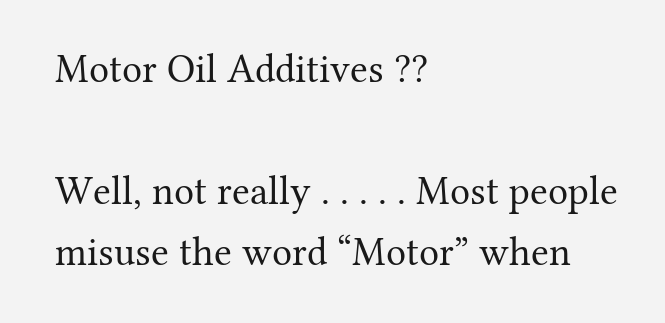Motor Oil Additives ??

Well, not really . . . . . Most people misuse the word “Motor” when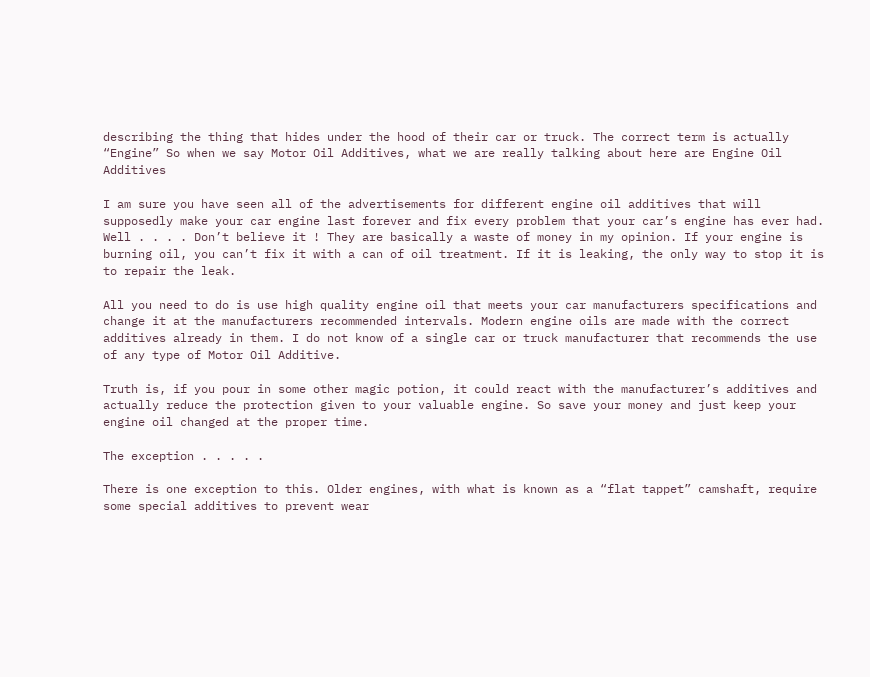describing the thing that hides under the hood of their car or truck. The correct term is actually “Engine” So when we say Motor Oil Additives, what we are really talking about here are Engine Oil Additives

I am sure you have seen all of the advertisements for different engine oil additives that will supposedly make your car engine last forever and fix every problem that your car’s engine has ever had. Well . . . . Don’t believe it ! They are basically a waste of money in my opinion. If your engine is burning oil, you can’t fix it with a can of oil treatment. If it is leaking, the only way to stop it is to repair the leak.

All you need to do is use high quality engine oil that meets your car manufacturers specifications and change it at the manufacturers recommended intervals. Modern engine oils are made with the correct additives already in them. I do not know of a single car or truck manufacturer that recommends the use of any type of Motor Oil Additive.

Truth is, if you pour in some other magic potion, it could react with the manufacturer’s additives and actually reduce the protection given to your valuable engine. So save your money and just keep your engine oil changed at the proper time.

The exception . . . . .

There is one exception to this. Older engines, with what is known as a “flat tappet” camshaft, require some special additives to prevent wear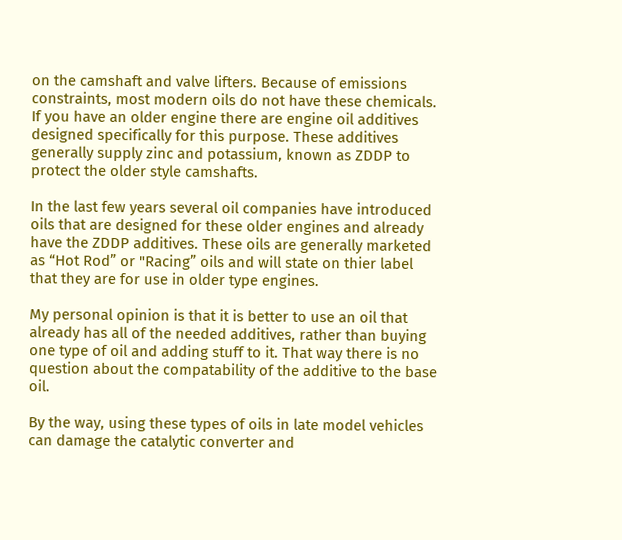on the camshaft and valve lifters. Because of emissions constraints, most modern oils do not have these chemicals. If you have an older engine there are engine oil additives designed specifically for this purpose. These additives generally supply zinc and potassium, known as ZDDP to protect the older style camshafts.

In the last few years several oil companies have introduced oils that are designed for these older engines and already have the ZDDP additives. These oils are generally marketed as “Hot Rod” or "Racing” oils and will state on thier label that they are for use in older type engines.

My personal opinion is that it is better to use an oil that already has all of the needed additives, rather than buying one type of oil and adding stuff to it. That way there is no question about the compatability of the additive to the base oil.

By the way, using these types of oils in late model vehicles can damage the catalytic converter and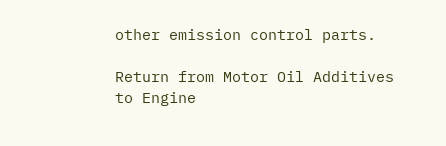other emission control parts.

Return from Motor Oil Additives to Engine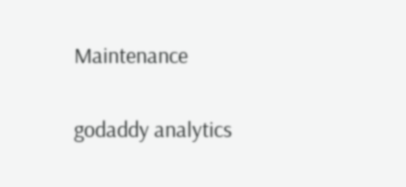Maintenance

godaddy analytics